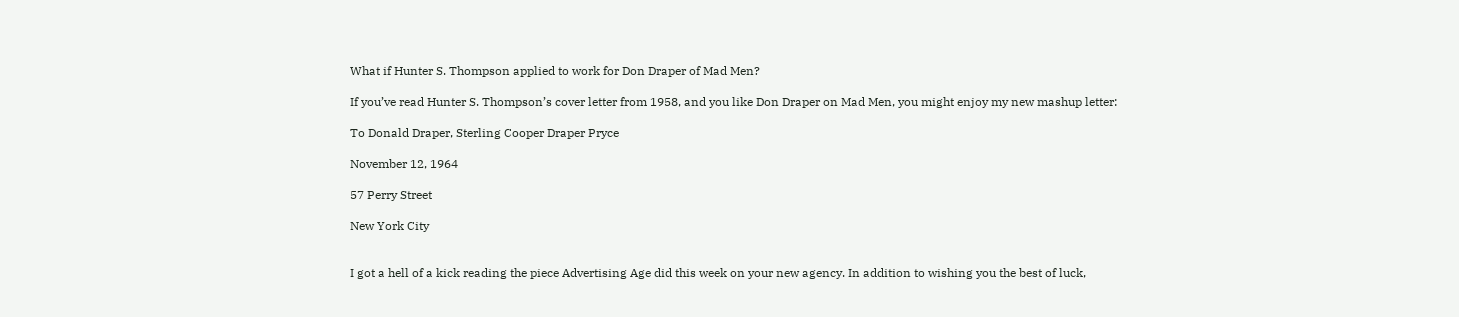What if Hunter S. Thompson applied to work for Don Draper of Mad Men?

If you’ve read Hunter S. Thompson’s cover letter from 1958, and you like Don Draper on Mad Men, you might enjoy my new mashup letter:

To Donald Draper, Sterling Cooper Draper Pryce

November 12, 1964

57 Perry Street

New York City


I got a hell of a kick reading the piece Advertising Age did this week on your new agency. In addition to wishing you the best of luck,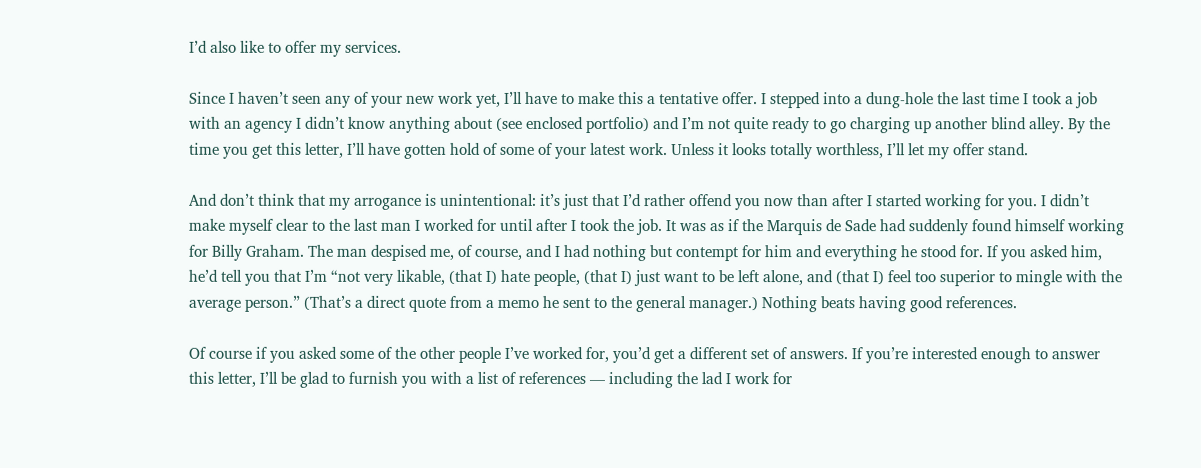I’d also like to offer my services.

Since I haven’t seen any of your new work yet, I’ll have to make this a tentative offer. I stepped into a dung-hole the last time I took a job with an agency I didn’t know anything about (see enclosed portfolio) and I’m not quite ready to go charging up another blind alley. By the time you get this letter, I’ll have gotten hold of some of your latest work. Unless it looks totally worthless, I’ll let my offer stand.

And don’t think that my arrogance is unintentional: it’s just that I’d rather offend you now than after I started working for you. I didn’t make myself clear to the last man I worked for until after I took the job. It was as if the Marquis de Sade had suddenly found himself working for Billy Graham. The man despised me, of course, and I had nothing but contempt for him and everything he stood for. If you asked him, he’d tell you that I’m “not very likable, (that I) hate people, (that I) just want to be left alone, and (that I) feel too superior to mingle with the average person.” (That’s a direct quote from a memo he sent to the general manager.) Nothing beats having good references.

Of course if you asked some of the other people I’ve worked for, you’d get a different set of answers. If you’re interested enough to answer this letter, I’ll be glad to furnish you with a list of references — including the lad I work for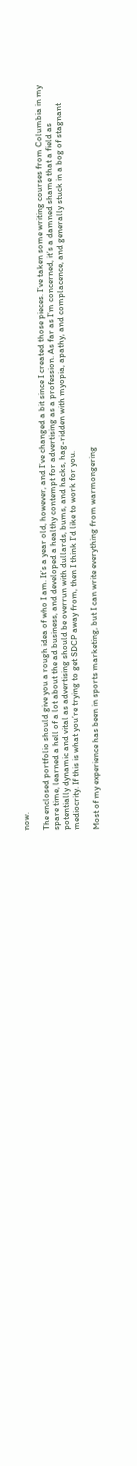now.

The enclosed portfolio should give you a rough idea of who I am. It’s a year old, however, and I’ve changed a bit since I created those pieces. I’ve taken some writing courses from Columbia in my spare time, learned a hell of a lot about the ad business, and developed a healthy contempt for advertising as a profession. As far as I’m concerned, it’s a damned shame that a field as potentially dynamic and vital as advertising should be overrun with dullards, bums, and hacks, hag-ridden with myopia, apathy, and complacence, and generally stuck in a bog of stagnant mediocrity. If this is what you’re trying to get SDCP away from, then I think I’d like to work for you.

Most of my experience has been in sports marketing, but I can write everything from warmongering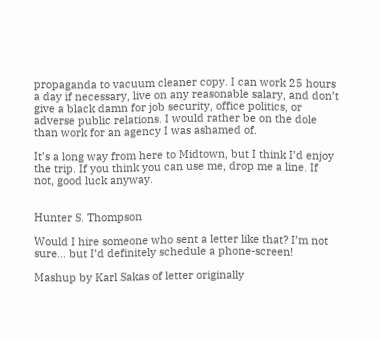propaganda to vacuum cleaner copy. I can work 25 hours a day if necessary, live on any reasonable salary, and don’t give a black damn for job security, office politics, or adverse public relations. I would rather be on the dole than work for an agency I was ashamed of.

It’s a long way from here to Midtown, but I think I’d enjoy the trip. If you think you can use me, drop me a line. If not, good luck anyway.


Hunter S. Thompson

Would I hire someone who sent a letter like that? I’m not sure… but I’d definitely schedule a phone-screen!

Mashup by Karl Sakas of letter originally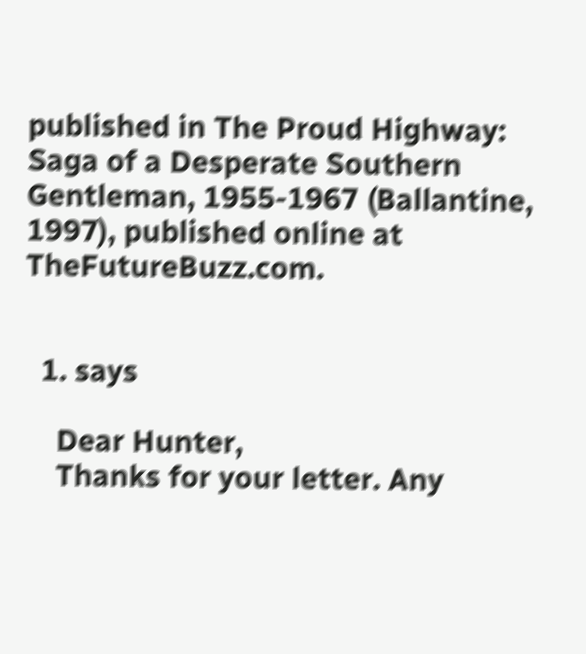published in The Proud Highway: Saga of a Desperate Southern Gentleman, 1955-1967 (Ballantine, 1997), published online at TheFutureBuzz.com.


  1. says

    Dear Hunter,
    Thanks for your letter. Any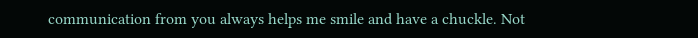communication from you always helps me smile and have a chuckle. Not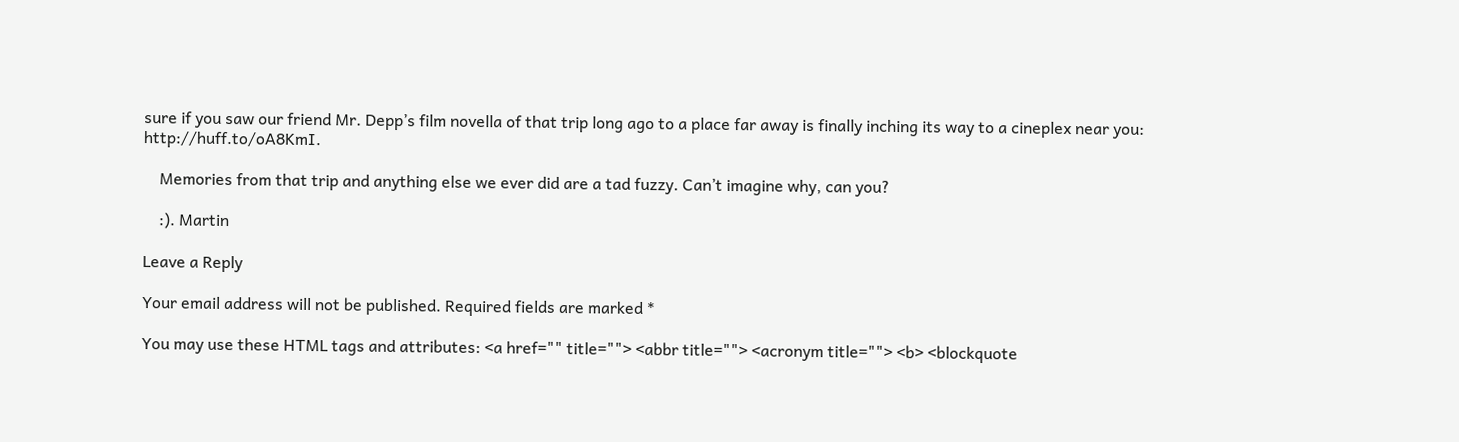sure if you saw our friend Mr. Depp’s film novella of that trip long ago to a place far away is finally inching its way to a cineplex near you: http://huff.to/oA8KmI.

    Memories from that trip and anything else we ever did are a tad fuzzy. Can’t imagine why, can you?

    :). Martin

Leave a Reply

Your email address will not be published. Required fields are marked *

You may use these HTML tags and attributes: <a href="" title=""> <abbr title=""> <acronym title=""> <b> <blockquote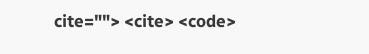cite=""> <cite> <code>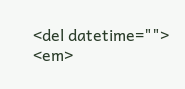<del datetime=""> <em>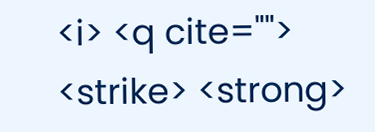<i> <q cite=""> <strike> <strong>